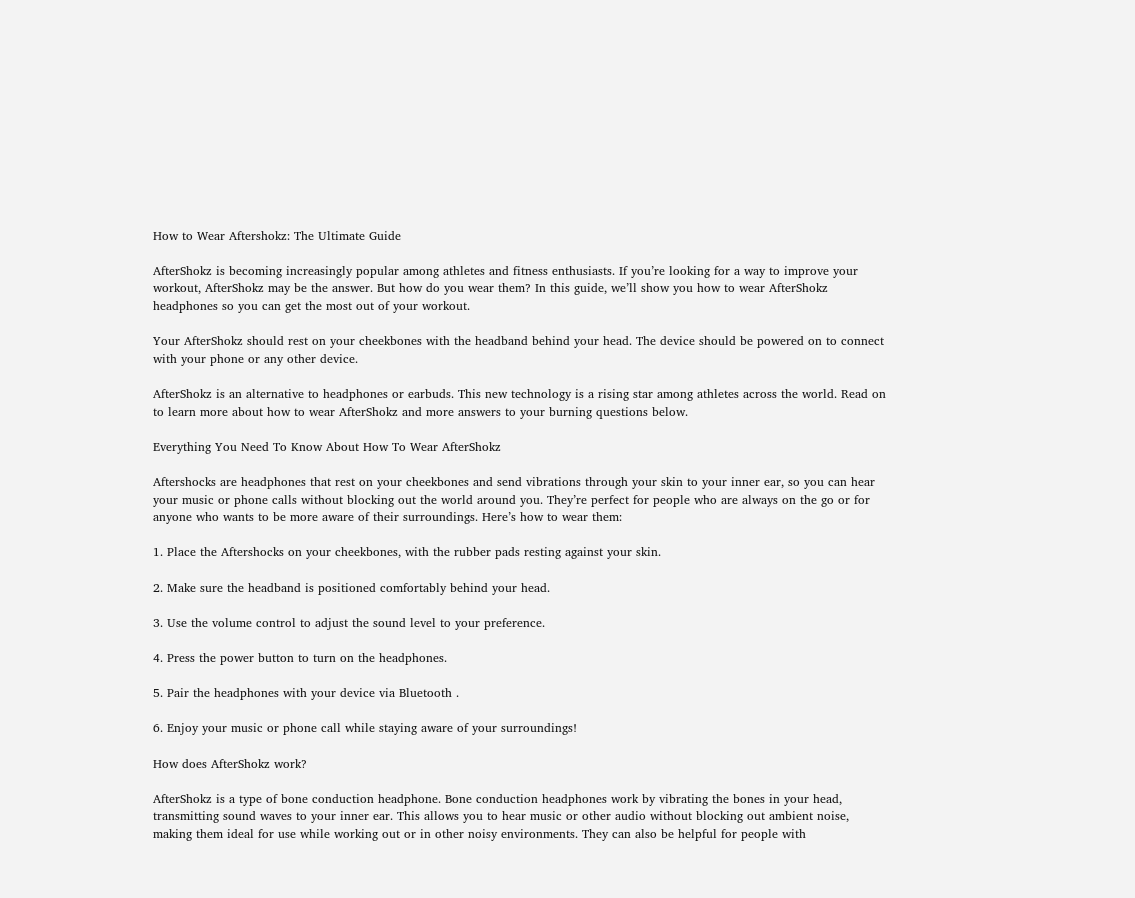How to Wear Aftershokz: The Ultimate Guide

AfterShokz is becoming increasingly popular among athletes and fitness enthusiasts. If you’re looking for a way to improve your workout, AfterShokz may be the answer. But how do you wear them? In this guide, we’ll show you how to wear AfterShokz headphones so you can get the most out of your workout.

Your AfterShokz should rest on your cheekbones with the headband behind your head. The device should be powered on to connect with your phone or any other device.

AfterShokz is an alternative to headphones or earbuds. This new technology is a rising star among athletes across the world. Read on to learn more about how to wear AfterShokz and more answers to your burning questions below.

Everything You Need To Know About How To Wear AfterShokz

Aftershocks are headphones that rest on your cheekbones and send vibrations through your skin to your inner ear, so you can hear your music or phone calls without blocking out the world around you. They’re perfect for people who are always on the go or for anyone who wants to be more aware of their surroundings. Here’s how to wear them:

1. Place the Aftershocks on your cheekbones, with the rubber pads resting against your skin.

2. Make sure the headband is positioned comfortably behind your head.

3. Use the volume control to adjust the sound level to your preference.

4. Press the power button to turn on the headphones.

5. Pair the headphones with your device via Bluetooth .

6. Enjoy your music or phone call while staying aware of your surroundings!

How does AfterShokz work?

AfterShokz is a type of bone conduction headphone. Bone conduction headphones work by vibrating the bones in your head, transmitting sound waves to your inner ear. This allows you to hear music or other audio without blocking out ambient noise, making them ideal for use while working out or in other noisy environments. They can also be helpful for people with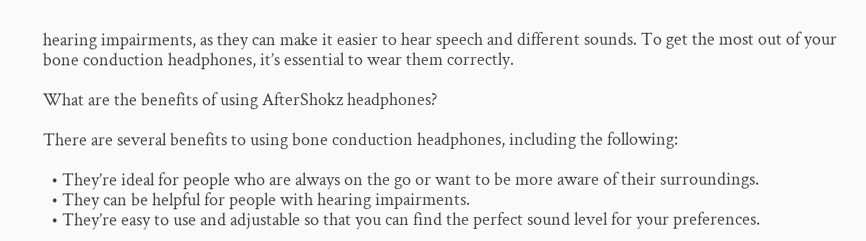hearing impairments, as they can make it easier to hear speech and different sounds. To get the most out of your bone conduction headphones, it’s essential to wear them correctly.

What are the benefits of using AfterShokz headphones?

There are several benefits to using bone conduction headphones, including the following:

  • They’re ideal for people who are always on the go or want to be more aware of their surroundings.
  • They can be helpful for people with hearing impairments.
  • They’re easy to use and adjustable so that you can find the perfect sound level for your preferences.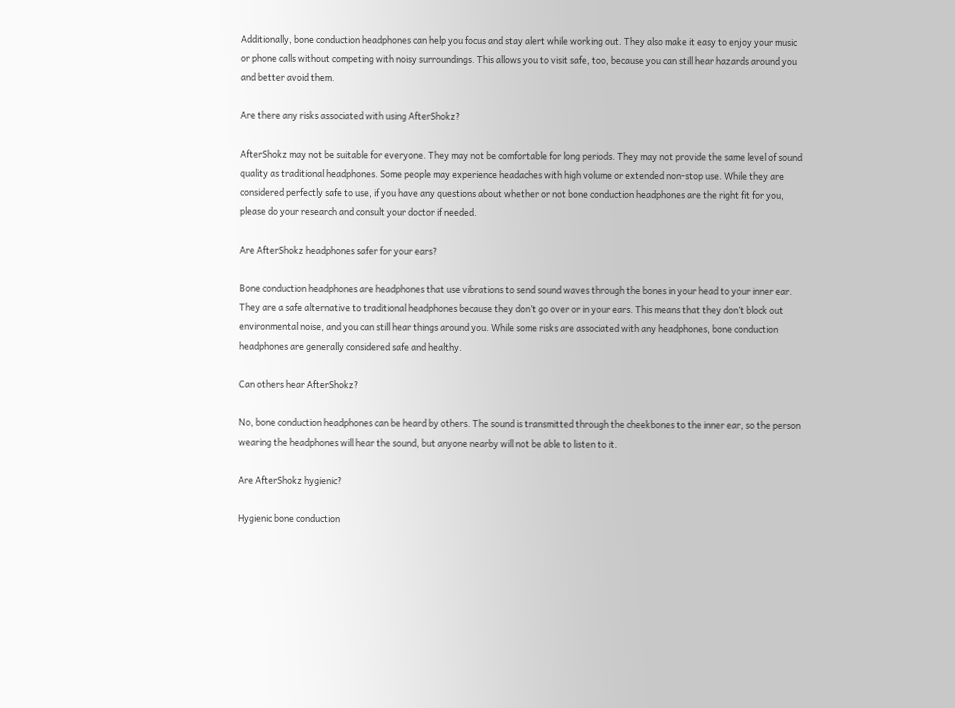Additionally, bone conduction headphones can help you focus and stay alert while working out. They also make it easy to enjoy your music or phone calls without competing with noisy surroundings. This allows you to visit safe, too, because you can still hear hazards around you and better avoid them.

Are there any risks associated with using AfterShokz?

AfterShokz may not be suitable for everyone. They may not be comfortable for long periods. They may not provide the same level of sound quality as traditional headphones. Some people may experience headaches with high volume or extended non-stop use. While they are considered perfectly safe to use, if you have any questions about whether or not bone conduction headphones are the right fit for you, please do your research and consult your doctor if needed.

Are AfterShokz headphones safer for your ears?

Bone conduction headphones are headphones that use vibrations to send sound waves through the bones in your head to your inner ear. They are a safe alternative to traditional headphones because they don’t go over or in your ears. This means that they don’t block out environmental noise, and you can still hear things around you. While some risks are associated with any headphones, bone conduction headphones are generally considered safe and healthy.

Can others hear AfterShokz?

No, bone conduction headphones can be heard by others. The sound is transmitted through the cheekbones to the inner ear, so the person wearing the headphones will hear the sound, but anyone nearby will not be able to listen to it.

Are AfterShokz hygienic?

Hygienic bone conduction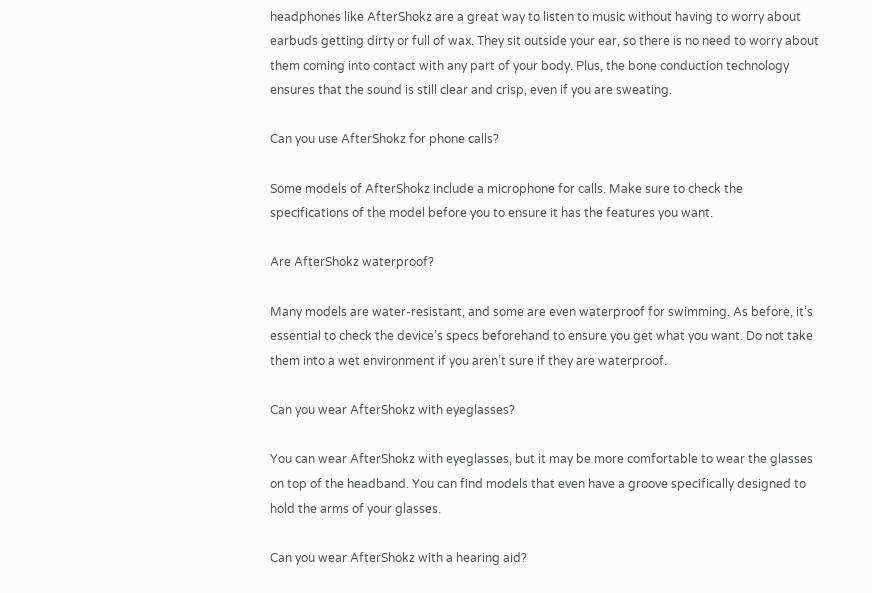headphones like AfterShokz are a great way to listen to music without having to worry about earbuds getting dirty or full of wax. They sit outside your ear, so there is no need to worry about them coming into contact with any part of your body. Plus, the bone conduction technology ensures that the sound is still clear and crisp, even if you are sweating.

Can you use AfterShokz for phone calls?

Some models of AfterShokz include a microphone for calls. Make sure to check the specifications of the model before you to ensure it has the features you want.

Are AfterShokz waterproof?

Many models are water-resistant, and some are even waterproof for swimming. As before, it’s essential to check the device’s specs beforehand to ensure you get what you want. Do not take them into a wet environment if you aren’t sure if they are waterproof.

Can you wear AfterShokz with eyeglasses?

You can wear AfterShokz with eyeglasses, but it may be more comfortable to wear the glasses on top of the headband. You can find models that even have a groove specifically designed to hold the arms of your glasses.

Can you wear AfterShokz with a hearing aid?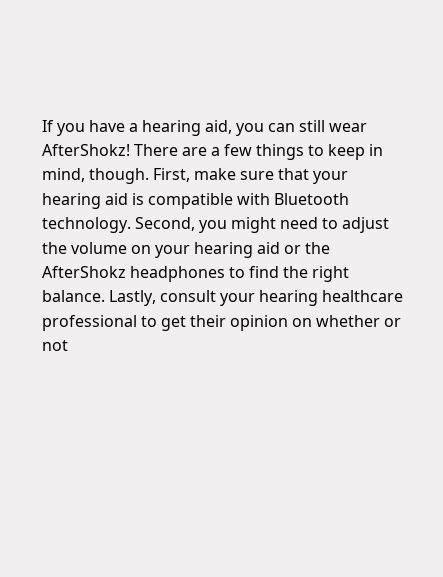If you have a hearing aid, you can still wear AfterShokz! There are a few things to keep in mind, though. First, make sure that your hearing aid is compatible with Bluetooth technology. Second, you might need to adjust the volume on your hearing aid or the AfterShokz headphones to find the right balance. Lastly, consult your hearing healthcare professional to get their opinion on whether or not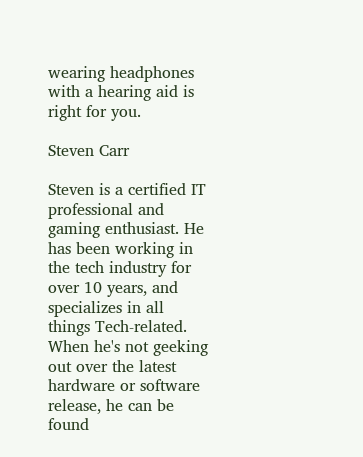wearing headphones with a hearing aid is right for you.

Steven Carr

Steven is a certified IT professional and gaming enthusiast. He has been working in the tech industry for over 10 years, and specializes in all things Tech-related. When he's not geeking out over the latest hardware or software release, he can be found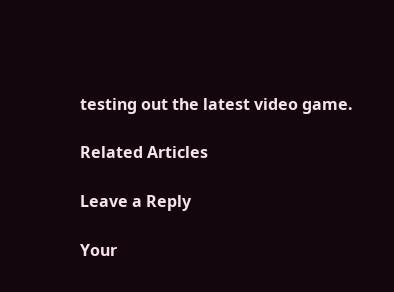testing out the latest video game.

Related Articles

Leave a Reply

Your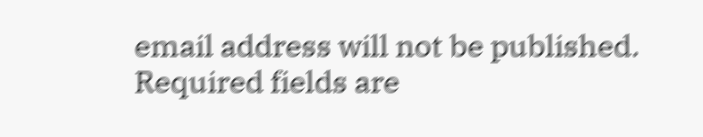email address will not be published. Required fields are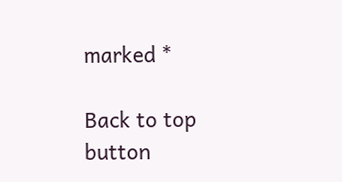marked *

Back to top button